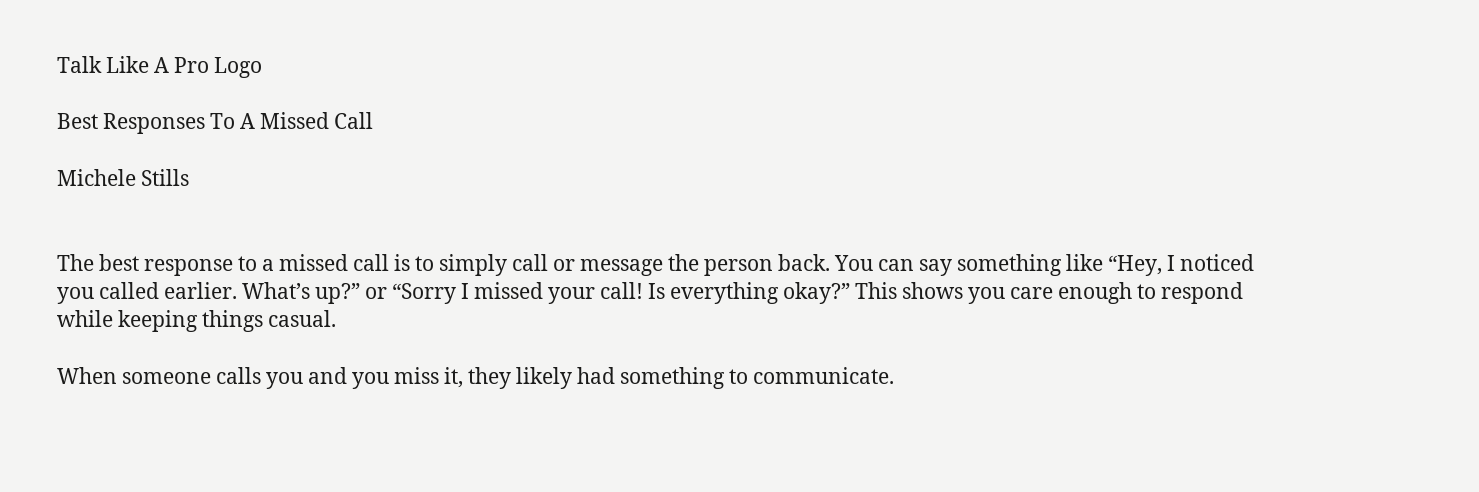Talk Like A Pro Logo

Best Responses To A Missed Call

Michele Stills


The best response to a missed call is to simply call or message the person back. You can say something like “Hey, I noticed you called earlier. What’s up?” or “Sorry I missed your call! Is everything okay?” This shows you care enough to respond while keeping things casual.

When someone calls you and you miss it, they likely had something to communicate.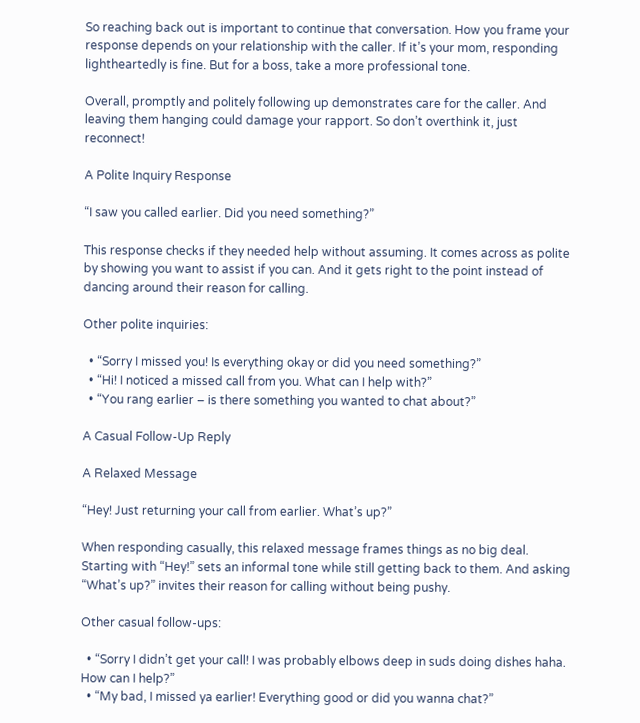So reaching back out is important to continue that conversation. How you frame your response depends on your relationship with the caller. If it’s your mom, responding lightheartedly is fine. But for a boss, take a more professional tone.

Overall, promptly and politely following up demonstrates care for the caller. And leaving them hanging could damage your rapport. So don’t overthink it, just reconnect!

A Polite Inquiry Response

“I saw you called earlier. Did you need something?”

This response checks if they needed help without assuming. It comes across as polite by showing you want to assist if you can. And it gets right to the point instead of dancing around their reason for calling.

Other polite inquiries:

  • “Sorry I missed you! Is everything okay or did you need something?”
  • “Hi! I noticed a missed call from you. What can I help with?”
  • “You rang earlier – is there something you wanted to chat about?”

A Casual Follow-Up Reply

A Relaxed Message

“Hey! Just returning your call from earlier. What’s up?”

When responding casually, this relaxed message frames things as no big deal. Starting with “Hey!” sets an informal tone while still getting back to them. And asking “What’s up?” invites their reason for calling without being pushy.

Other casual follow-ups:

  • “Sorry I didn’t get your call! I was probably elbows deep in suds doing dishes haha. How can I help?”
  • “My bad, I missed ya earlier! Everything good or did you wanna chat?”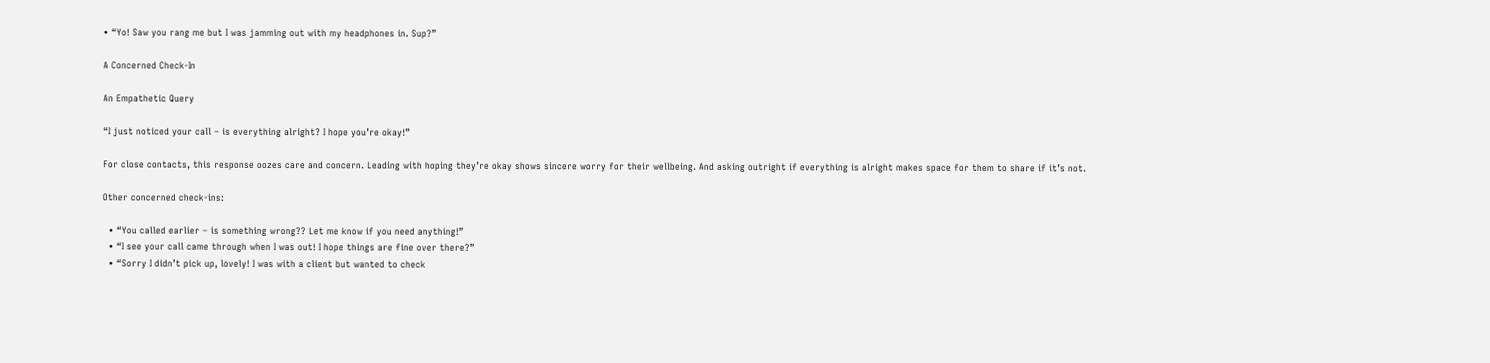• “Yo! Saw you rang me but I was jamming out with my headphones in. Sup?”

A Concerned Check-In

An Empathetic Query

“I just noticed your call – is everything alright? I hope you’re okay!”

For close contacts, this response oozes care and concern. Leading with hoping they’re okay shows sincere worry for their wellbeing. And asking outright if everything is alright makes space for them to share if it’s not.

Other concerned check-ins:

  • “You called earlier – is something wrong?? Let me know if you need anything!”
  • “I see your call came through when I was out! I hope things are fine over there?”
  • “Sorry I didn’t pick up, lovely! I was with a client but wanted to check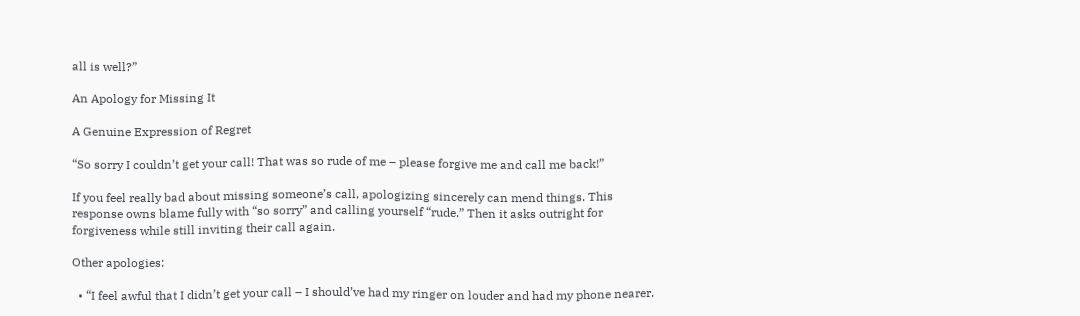all is well?”

An Apology for Missing It

A Genuine Expression of Regret

“So sorry I couldn’t get your call! That was so rude of me – please forgive me and call me back!”

If you feel really bad about missing someone’s call, apologizing sincerely can mend things. This response owns blame fully with “so sorry” and calling yourself “rude.” Then it asks outright for forgiveness while still inviting their call again.

Other apologies:

  • “I feel awful that I didn’t get your call – I should’ve had my ringer on louder and had my phone nearer.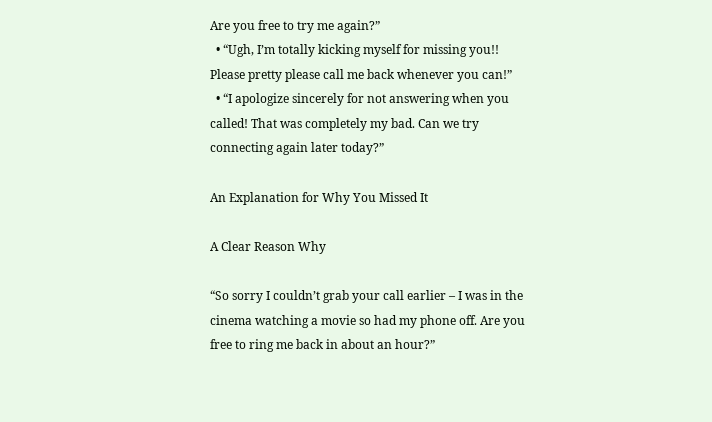Are you free to try me again?”
  • “Ugh, I’m totally kicking myself for missing you!! Please pretty please call me back whenever you can!”
  • “I apologize sincerely for not answering when you called! That was completely my bad. Can we try connecting again later today?”

An Explanation for Why You Missed It

A Clear Reason Why

“So sorry I couldn’t grab your call earlier – I was in the cinema watching a movie so had my phone off. Are you free to ring me back in about an hour?”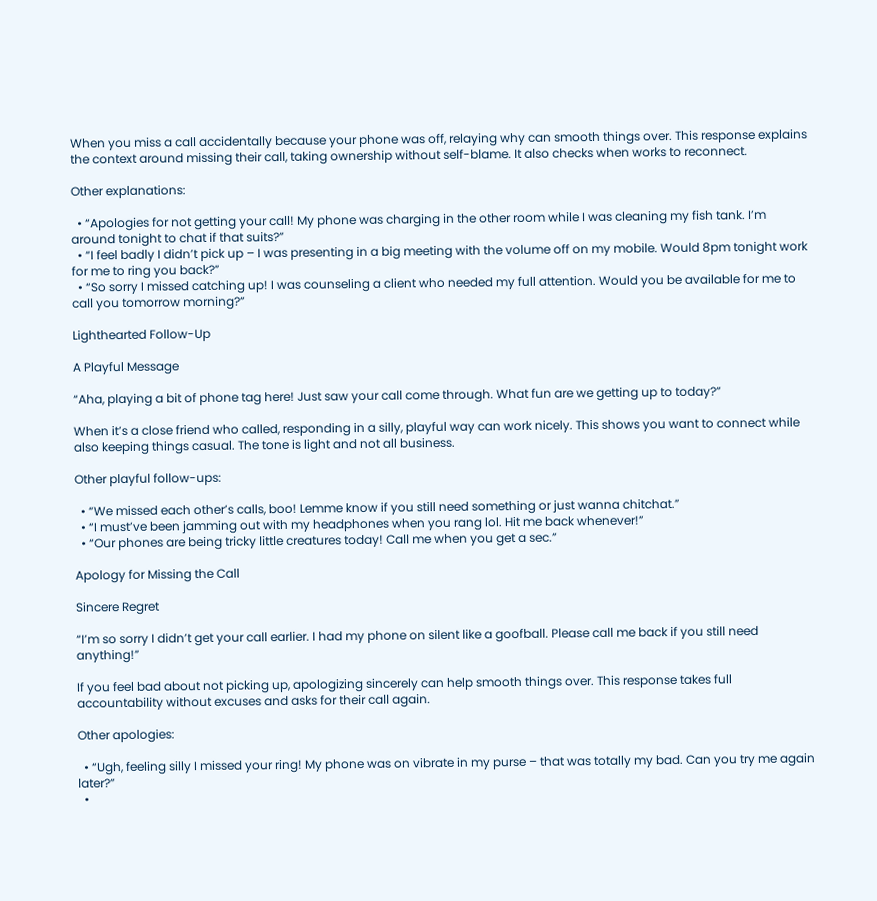When you miss a call accidentally because your phone was off, relaying why can smooth things over. This response explains the context around missing their call, taking ownership without self-blame. It also checks when works to reconnect.

Other explanations:

  • “Apologies for not getting your call! My phone was charging in the other room while I was cleaning my fish tank. I’m around tonight to chat if that suits?”
  • “I feel badly I didn’t pick up – I was presenting in a big meeting with the volume off on my mobile. Would 8pm tonight work for me to ring you back?”
  • “So sorry I missed catching up! I was counseling a client who needed my full attention. Would you be available for me to call you tomorrow morning?”

Lighthearted Follow-Up

A Playful Message

“Aha, playing a bit of phone tag here! Just saw your call come through. What fun are we getting up to today?”

When it’s a close friend who called, responding in a silly, playful way can work nicely. This shows you want to connect while also keeping things casual. The tone is light and not all business.

Other playful follow-ups:

  • “We missed each other’s calls, boo! Lemme know if you still need something or just wanna chitchat.”
  • “I must’ve been jamming out with my headphones when you rang lol. Hit me back whenever!”
  • “Our phones are being tricky little creatures today! Call me when you get a sec.”

Apology for Missing the Call

Sincere Regret

“I’m so sorry I didn’t get your call earlier. I had my phone on silent like a goofball. Please call me back if you still need anything!”

If you feel bad about not picking up, apologizing sincerely can help smooth things over. This response takes full accountability without excuses and asks for their call again.

Other apologies:

  • “Ugh, feeling silly I missed your ring! My phone was on vibrate in my purse – that was totally my bad. Can you try me again later?”
  •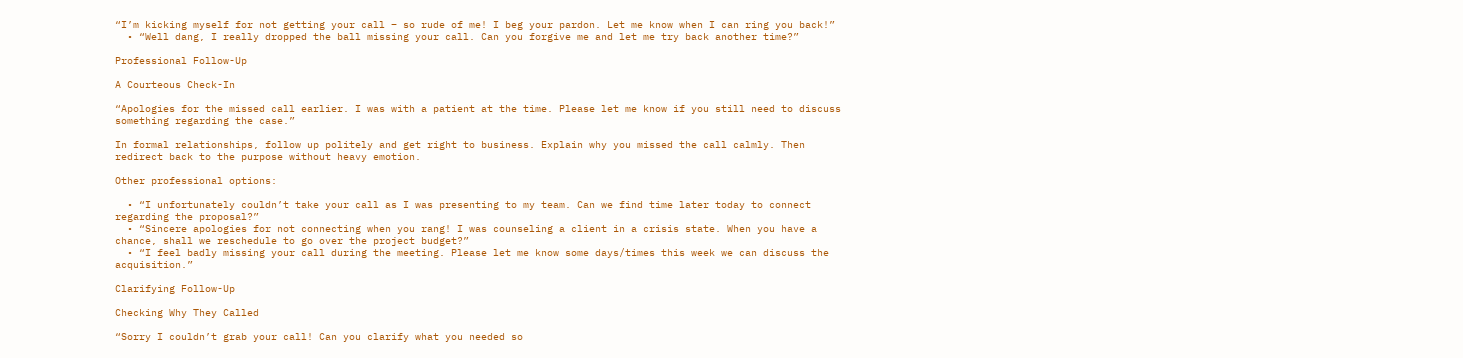“I’m kicking myself for not getting your call – so rude of me! I beg your pardon. Let me know when I can ring you back!”
  • “Well dang, I really dropped the ball missing your call. Can you forgive me and let me try back another time?”

Professional Follow-Up

A Courteous Check-In

“Apologies for the missed call earlier. I was with a patient at the time. Please let me know if you still need to discuss something regarding the case.”

In formal relationships, follow up politely and get right to business. Explain why you missed the call calmly. Then redirect back to the purpose without heavy emotion.

Other professional options:

  • “I unfortunately couldn’t take your call as I was presenting to my team. Can we find time later today to connect regarding the proposal?”
  • “Sincere apologies for not connecting when you rang! I was counseling a client in a crisis state. When you have a chance, shall we reschedule to go over the project budget?”
  • “I feel badly missing your call during the meeting. Please let me know some days/times this week we can discuss the acquisition.”

Clarifying Follow-Up

Checking Why They Called

“Sorry I couldn’t grab your call! Can you clarify what you needed so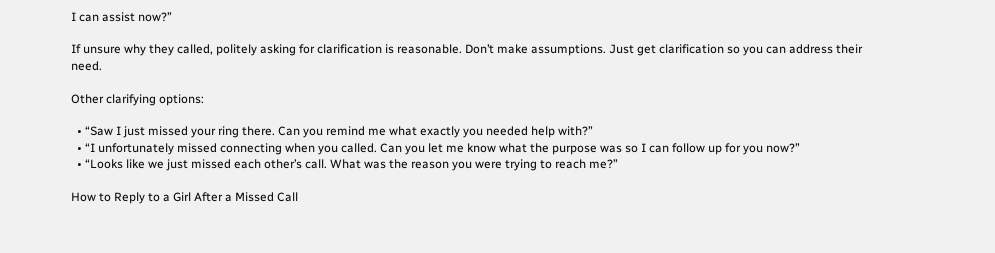I can assist now?”

If unsure why they called, politely asking for clarification is reasonable. Don’t make assumptions. Just get clarification so you can address their need.

Other clarifying options:

  • “Saw I just missed your ring there. Can you remind me what exactly you needed help with?”
  • “I unfortunately missed connecting when you called. Can you let me know what the purpose was so I can follow up for you now?”
  • “Looks like we just missed each other’s call. What was the reason you were trying to reach me?”

How to Reply to a Girl After a Missed Call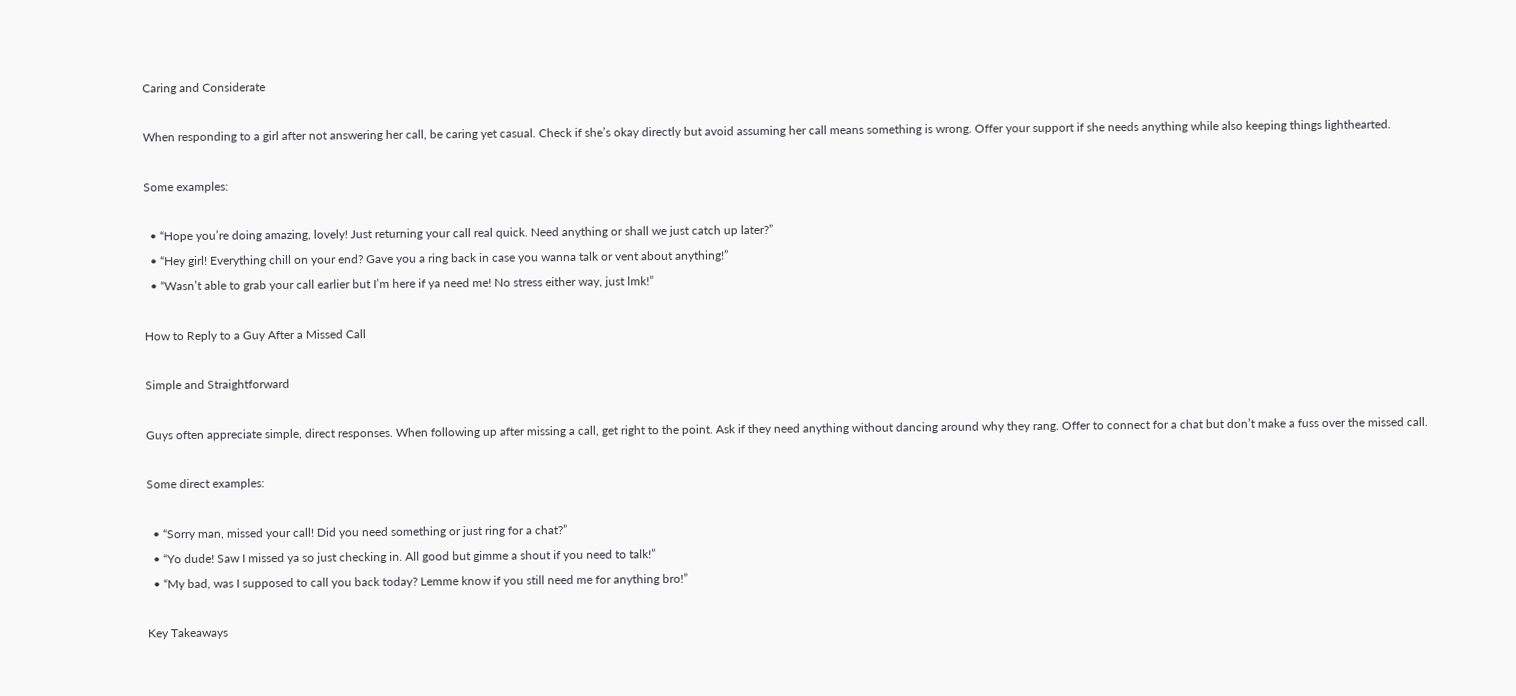Caring and Considerate

When responding to a girl after not answering her call, be caring yet casual. Check if she’s okay directly but avoid assuming her call means something is wrong. Offer your support if she needs anything while also keeping things lighthearted.

Some examples:

  • “Hope you’re doing amazing, lovely! Just returning your call real quick. Need anything or shall we just catch up later?”
  • “Hey girl! Everything chill on your end? Gave you a ring back in case you wanna talk or vent about anything!”
  • “Wasn’t able to grab your call earlier but I’m here if ya need me! No stress either way, just lmk!”

How to Reply to a Guy After a Missed Call

Simple and Straightforward

Guys often appreciate simple, direct responses. When following up after missing a call, get right to the point. Ask if they need anything without dancing around why they rang. Offer to connect for a chat but don’t make a fuss over the missed call.

Some direct examples:

  • “Sorry man, missed your call! Did you need something or just ring for a chat?”
  • “Yo dude! Saw I missed ya so just checking in. All good but gimme a shout if you need to talk!”
  • “My bad, was I supposed to call you back today? Lemme know if you still need me for anything bro!”

Key Takeaways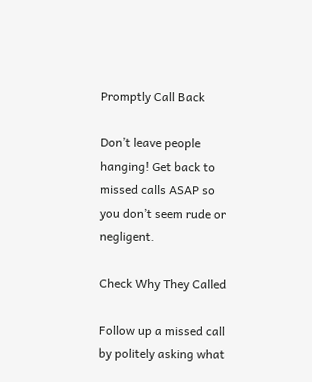Promptly Call Back

Don’t leave people hanging! Get back to missed calls ASAP so you don’t seem rude or negligent.

Check Why They Called

Follow up a missed call by politely asking what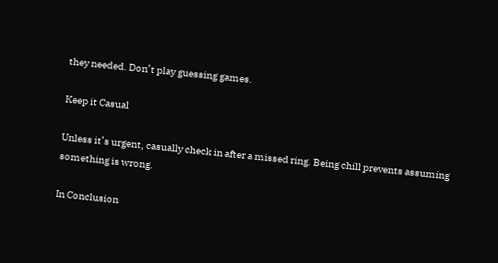they needed. Don’t play guessing games.

Keep it Casual

Unless it’s urgent, casually check in after a missed ring. Being chill prevents assuming something is wrong.

In Conclusion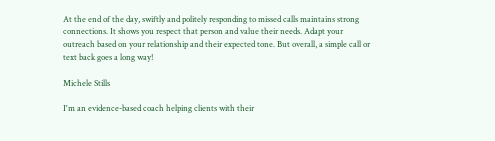At the end of the day, swiftly and politely responding to missed calls maintains strong connections. It shows you respect that person and value their needs. Adapt your outreach based on your relationship and their expected tone. But overall, a simple call or text back goes a long way!

Michele Stills

I'm an evidence-based coach helping clients with their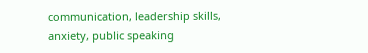communication, leadership skills, anxiety, public speaking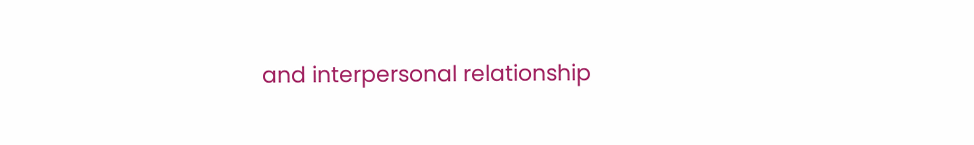and interpersonal relationship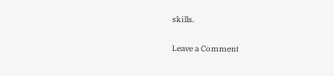skills.

Leave a Comment